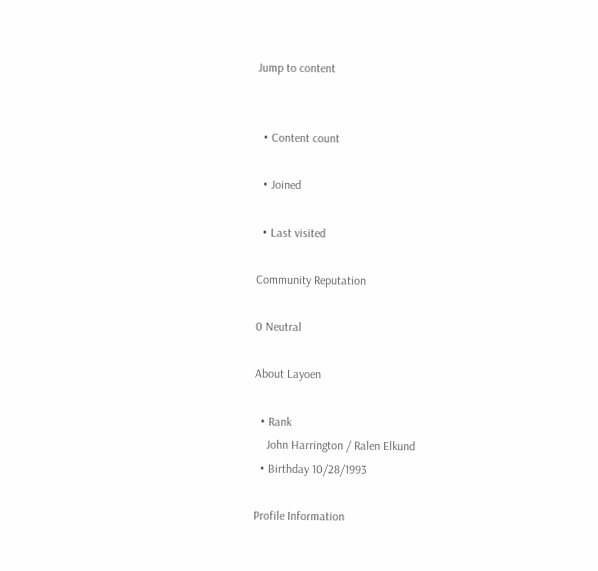Jump to content


  • Content count

  • Joined

  • Last visited

Community Reputation

0 Neutral

About Layoen

  • Rank
    John Harrington / Ralen Elkund
  • Birthday 10/28/1993

Profile Information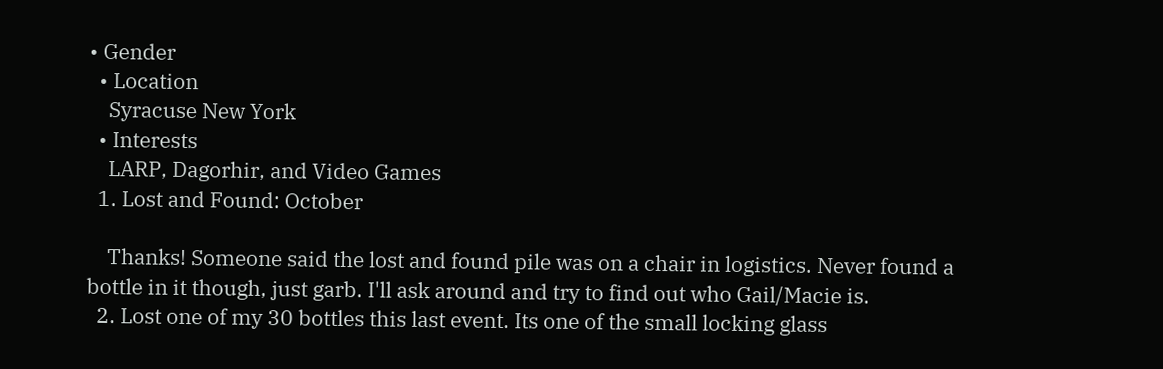• Gender
  • Location
    Syracuse New York
  • Interests
    LARP, Dagorhir, and Video Games
  1. Lost and Found: October

    Thanks! Someone said the lost and found pile was on a chair in logistics. Never found a bottle in it though, just garb. I'll ask around and try to find out who Gail/Macie is.
  2. Lost one of my 30 bottles this last event. Its one of the small locking glass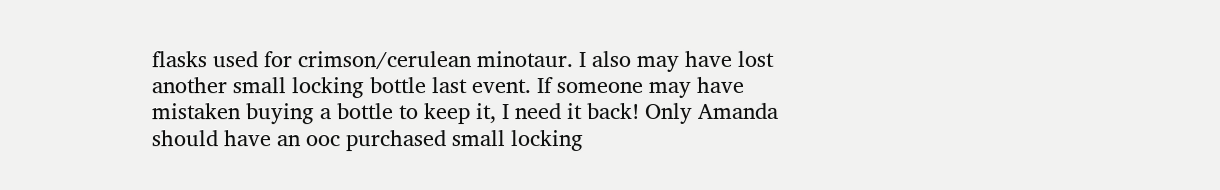flasks used for crimson/cerulean minotaur. I also may have lost another small locking bottle last event. If someone may have mistaken buying a bottle to keep it, I need it back! Only Amanda should have an ooc purchased small locking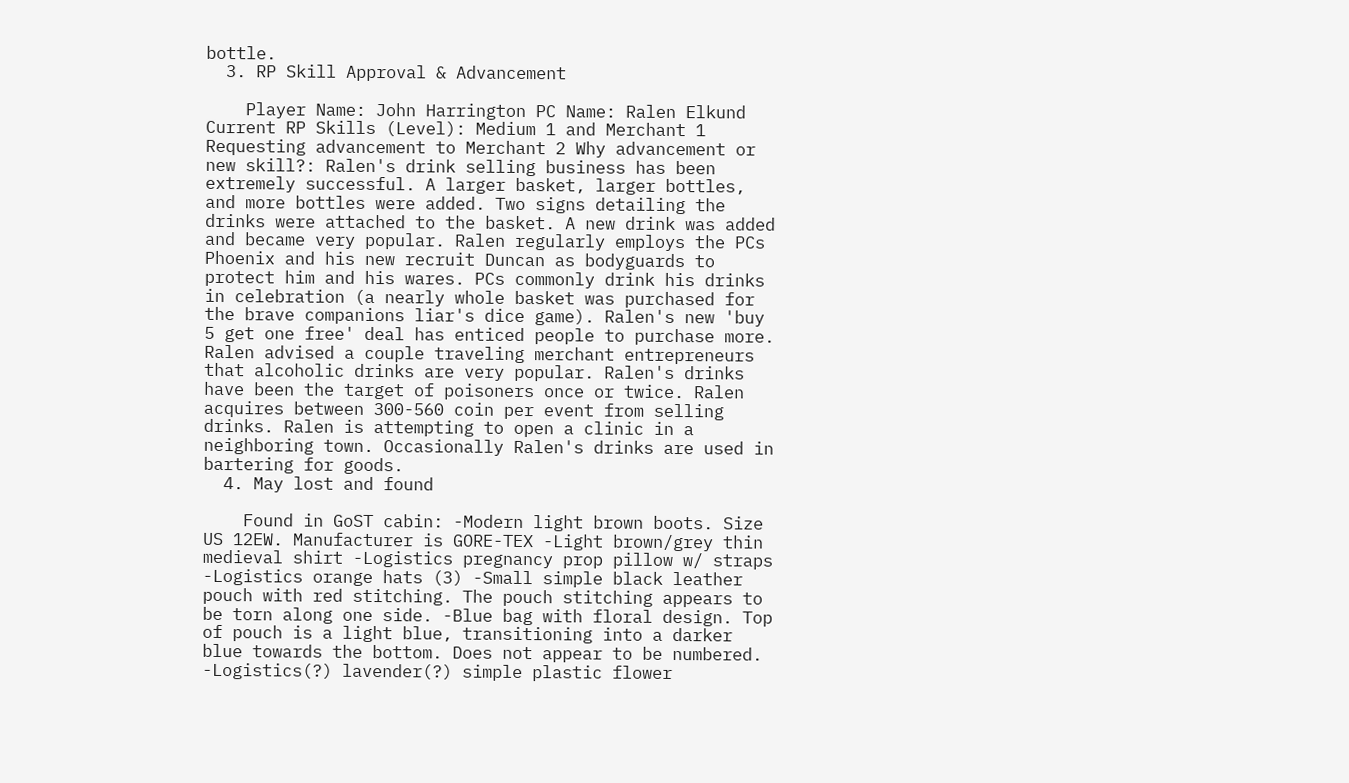bottle.
  3. RP Skill Approval & Advancement

    Player Name: John Harrington PC Name: Ralen Elkund Current RP Skills (Level): Medium 1 and Merchant 1 Requesting advancement to Merchant 2 Why advancement or new skill?: Ralen's drink selling business has been extremely successful. A larger basket, larger bottles, and more bottles were added. Two signs detailing the drinks were attached to the basket. A new drink was added and became very popular. Ralen regularly employs the PCs Phoenix and his new recruit Duncan as bodyguards to protect him and his wares. PCs commonly drink his drinks in celebration (a nearly whole basket was purchased for the brave companions liar's dice game). Ralen's new 'buy 5 get one free' deal has enticed people to purchase more. Ralen advised a couple traveling merchant entrepreneurs that alcoholic drinks are very popular. Ralen's drinks have been the target of poisoners once or twice. Ralen acquires between 300-560 coin per event from selling drinks. Ralen is attempting to open a clinic in a neighboring town. Occasionally Ralen's drinks are used in bartering for goods.
  4. May lost and found

    Found in GoST cabin: -Modern light brown boots. Size US 12EW. Manufacturer is GORE-TEX -Light brown/grey thin medieval shirt -Logistics pregnancy prop pillow w/ straps -Logistics orange hats (3) -Small simple black leather pouch with red stitching. The pouch stitching appears to be torn along one side. -Blue bag with floral design. Top of pouch is a light blue, transitioning into a darker blue towards the bottom. Does not appear to be numbered. -Logistics(?) lavender(?) simple plastic flower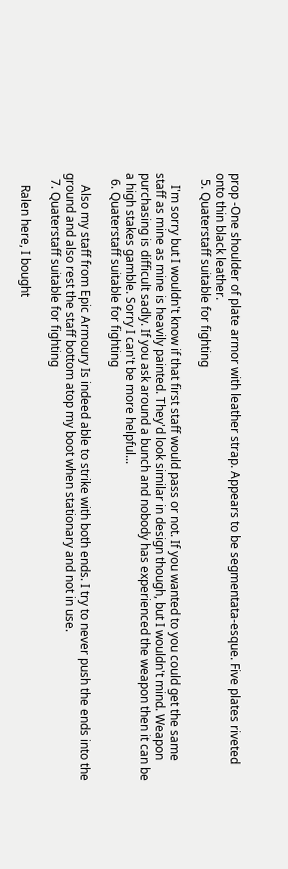prop -One shoulder of plate armor with leather strap. Appears to be segmentata-esque. Five plates riveted onto thin black leather.
  5. Quaterstaff suitable for fighting

    I'm sorry but I wouldn't know if that first staff would pass or not. If you wanted to you could get the same staff as mine as mine is heavily painted. They'd look similar in design though, but I wouldn't mind. Weapon purchasing is difficult sadly. If you ask around a bunch and nobody has experienced the weapon then it can be a high stakes gamble. Sorry I can't be more helpful...
  6. Quaterstaff suitable for fighting

    Also my staff from Epic Armoury Is indeed able to strike with both ends. I try to never push the ends into the ground and also rest the staff bottom atop my boot when stationary and not in use.
  7. Quaterstaff suitable for fighting

    Ralen here, I bought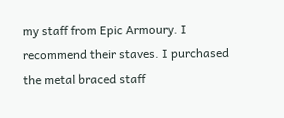my staff from Epic Armoury. I recommend their staves. I purchased the metal braced staff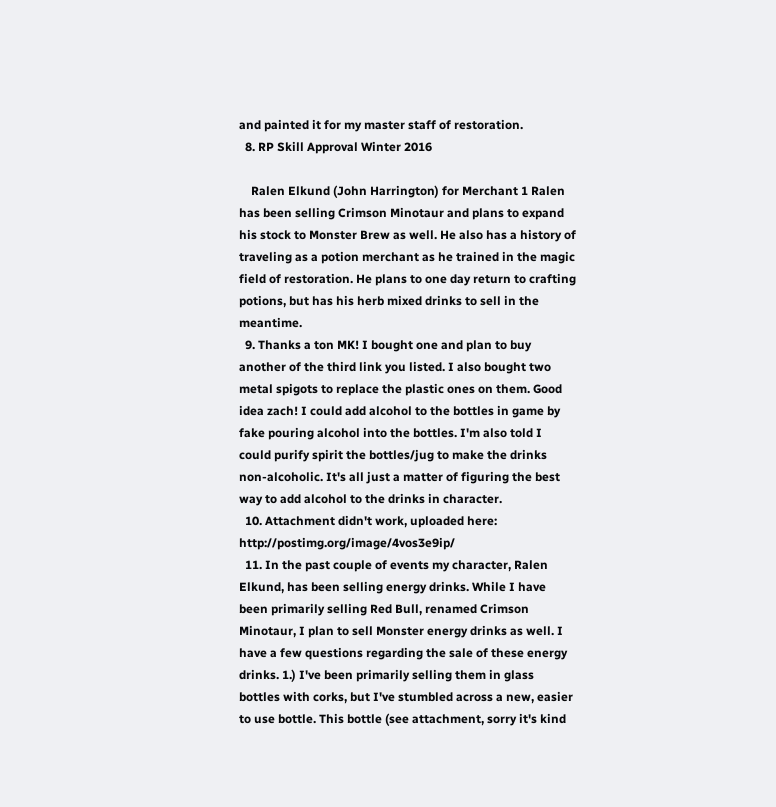and painted it for my master staff of restoration.
  8. RP Skill Approval Winter 2016

    Ralen Elkund (John Harrington) for Merchant 1 Ralen has been selling Crimson Minotaur and plans to expand his stock to Monster Brew as well. He also has a history of traveling as a potion merchant as he trained in the magic field of restoration. He plans to one day return to crafting potions, but has his herb mixed drinks to sell in the meantime.
  9. Thanks a ton MK! I bought one and plan to buy another of the third link you listed. I also bought two metal spigots to replace the plastic ones on them. Good idea zach! I could add alcohol to the bottles in game by fake pouring alcohol into the bottles. I'm also told I could purify spirit the bottles/jug to make the drinks non-alcoholic. It's all just a matter of figuring the best way to add alcohol to the drinks in character.
  10. Attachment didn't work, uploaded here: http://postimg.org/image/4vos3e9ip/
  11. In the past couple of events my character, Ralen Elkund, has been selling energy drinks. While I have been primarily selling Red Bull, renamed Crimson Minotaur, I plan to sell Monster energy drinks as well. I have a few questions regarding the sale of these energy drinks. 1.) I've been primarily selling them in glass bottles with corks, but I've stumbled across a new, easier to use bottle. This bottle (see attachment, sorry it's kind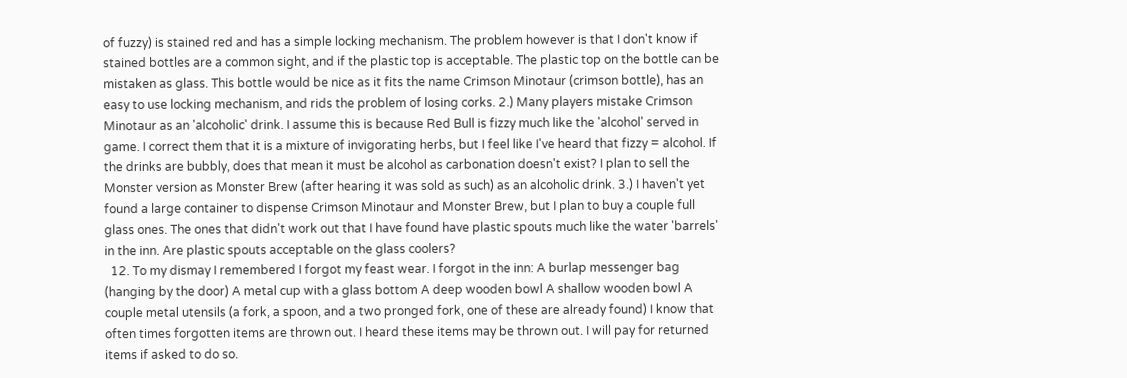of fuzzy) is stained red and has a simple locking mechanism. The problem however is that I don't know if stained bottles are a common sight, and if the plastic top is acceptable. The plastic top on the bottle can be mistaken as glass. This bottle would be nice as it fits the name Crimson Minotaur (crimson bottle), has an easy to use locking mechanism, and rids the problem of losing corks. 2.) Many players mistake Crimson Minotaur as an 'alcoholic' drink. I assume this is because Red Bull is fizzy much like the 'alcohol' served in game. I correct them that it is a mixture of invigorating herbs, but I feel like I've heard that fizzy = alcohol. If the drinks are bubbly, does that mean it must be alcohol as carbonation doesn't exist? I plan to sell the Monster version as Monster Brew (after hearing it was sold as such) as an alcoholic drink. 3.) I haven't yet found a large container to dispense Crimson Minotaur and Monster Brew, but I plan to buy a couple full glass ones. The ones that didn't work out that I have found have plastic spouts much like the water 'barrels' in the inn. Are plastic spouts acceptable on the glass coolers?
  12. To my dismay I remembered I forgot my feast wear. I forgot in the inn: A burlap messenger bag (hanging by the door) A metal cup with a glass bottom A deep wooden bowl A shallow wooden bowl A couple metal utensils (a fork, a spoon, and a two pronged fork, one of these are already found) I know that often times forgotten items are thrown out. I heard these items may be thrown out. I will pay for returned items if asked to do so.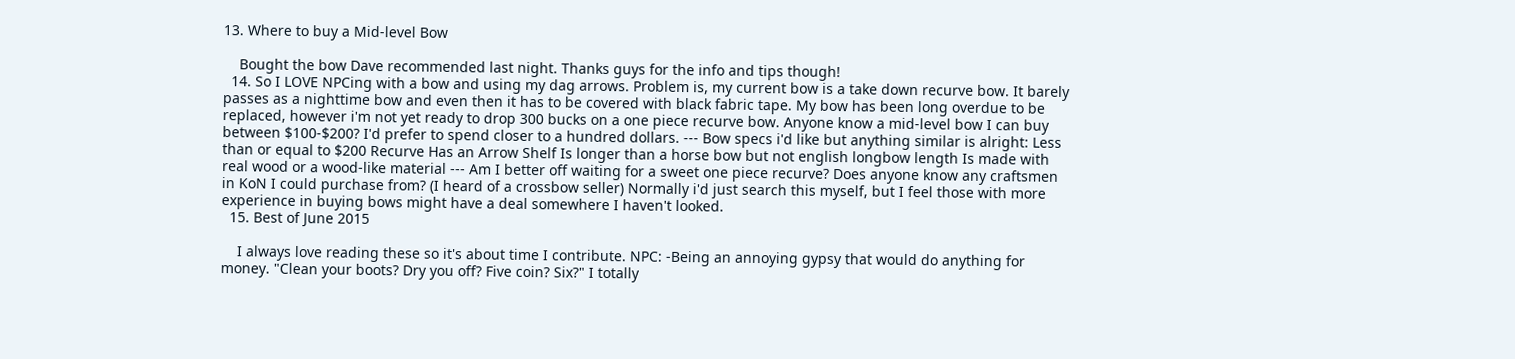13. Where to buy a Mid-level Bow

    Bought the bow Dave recommended last night. Thanks guys for the info and tips though!
  14. So I LOVE NPCing with a bow and using my dag arrows. Problem is, my current bow is a take down recurve bow. It barely passes as a nighttime bow and even then it has to be covered with black fabric tape. My bow has been long overdue to be replaced, however i'm not yet ready to drop 300 bucks on a one piece recurve bow. Anyone know a mid-level bow I can buy between $100-$200? I'd prefer to spend closer to a hundred dollars. --- Bow specs i'd like but anything similar is alright: Less than or equal to $200 Recurve Has an Arrow Shelf Is longer than a horse bow but not english longbow length Is made with real wood or a wood-like material --- Am I better off waiting for a sweet one piece recurve? Does anyone know any craftsmen in KoN I could purchase from? (I heard of a crossbow seller) Normally i'd just search this myself, but I feel those with more experience in buying bows might have a deal somewhere I haven't looked.
  15. Best of June 2015

    I always love reading these so it's about time I contribute. NPC: -Being an annoying gypsy that would do anything for money. "Clean your boots? Dry you off? Five coin? Six?" I totally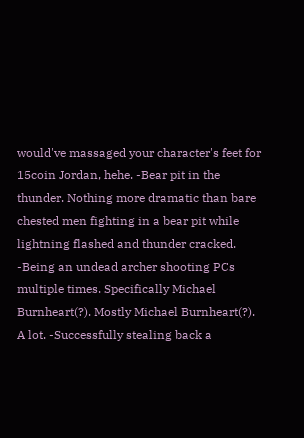would've massaged your character's feet for 15coin Jordan, hehe. -Bear pit in the thunder. Nothing more dramatic than bare chested men fighting in a bear pit while lightning flashed and thunder cracked. -Being an undead archer shooting PCs multiple times. Specifically Michael Burnheart(?). Mostly Michael Burnheart(?). A lot. -Successfully stealing back a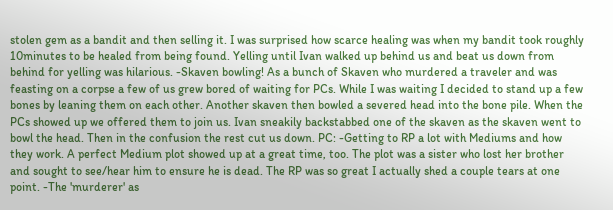stolen gem as a bandit and then selling it. I was surprised how scarce healing was when my bandit took roughly 10minutes to be healed from being found. Yelling until Ivan walked up behind us and beat us down from behind for yelling was hilarious. -Skaven bowling! As a bunch of Skaven who murdered a traveler and was feasting on a corpse a few of us grew bored of waiting for PCs. While I was waiting I decided to stand up a few bones by leaning them on each other. Another skaven then bowled a severed head into the bone pile. When the PCs showed up we offered them to join us. Ivan sneakily backstabbed one of the skaven as the skaven went to bowl the head. Then in the confusion the rest cut us down. PC: -Getting to RP a lot with Mediums and how they work. A perfect Medium plot showed up at a great time, too. The plot was a sister who lost her brother and sought to see/hear him to ensure he is dead. The RP was so great I actually shed a couple tears at one point. -The 'murderer' as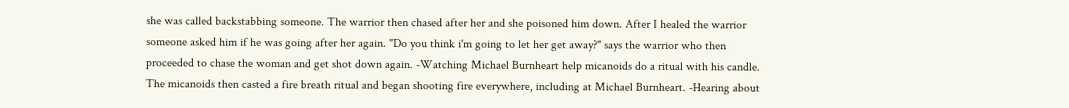she was called backstabbing someone. The warrior then chased after her and she poisoned him down. After I healed the warrior someone asked him if he was going after her again. "Do you think i'm going to let her get away?" says the warrior who then proceeded to chase the woman and get shot down again. -Watching Michael Burnheart help micanoids do a ritual with his candle. The micanoids then casted a fire breath ritual and began shooting fire everywhere, including at Michael Burnheart. -Hearing about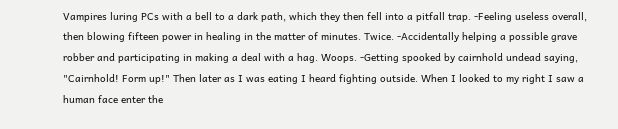Vampires luring PCs with a bell to a dark path, which they then fell into a pitfall trap. -Feeling useless overall, then blowing fifteen power in healing in the matter of minutes. Twice. -Accidentally helping a possible grave robber and participating in making a deal with a hag. Woops. -Getting spooked by cairnhold undead saying, "Cairnhold! Form up!" Then later as I was eating I heard fighting outside. When I looked to my right I saw a human face enter the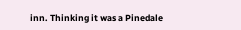inn. Thinking it was a Pinedale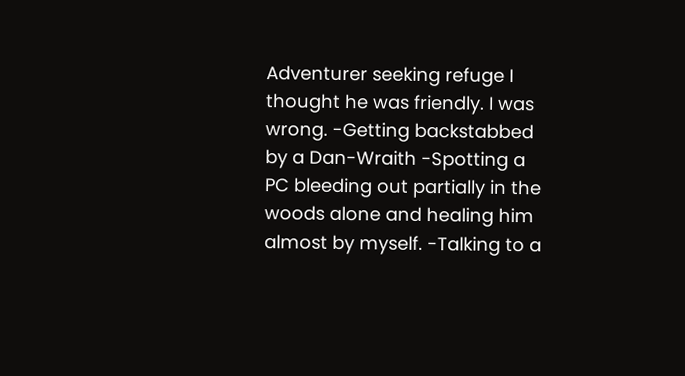Adventurer seeking refuge I thought he was friendly. I was wrong. -Getting backstabbed by a Dan-Wraith -Spotting a PC bleeding out partially in the woods alone and healing him almost by myself. -Talking to a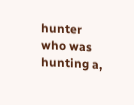hunter who was hunting a,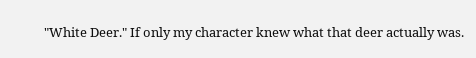"White Deer." If only my character knew what that deer actually was.